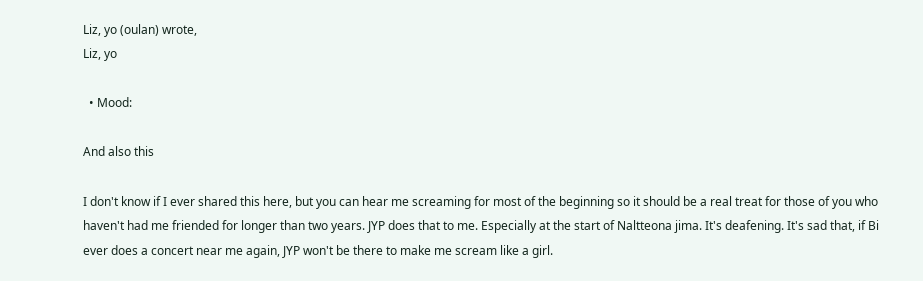Liz, yo (oulan) wrote,
Liz, yo

  • Mood:

And also this

I don't know if I ever shared this here, but you can hear me screaming for most of the beginning so it should be a real treat for those of you who haven't had me friended for longer than two years. JYP does that to me. Especially at the start of Naltteona jima. It's deafening. It's sad that, if Bi ever does a concert near me again, JYP won't be there to make me scream like a girl.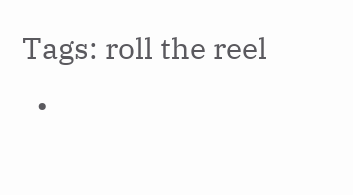Tags: roll the reel
  •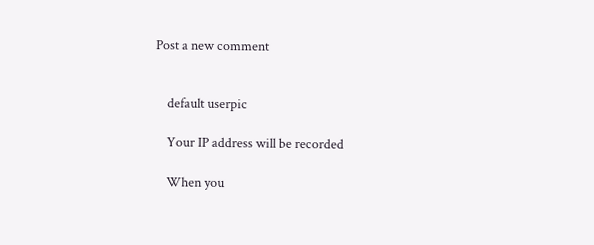Post a new comment


    default userpic

    Your IP address will be recorded

    When you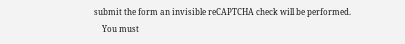submit the form an invisible reCAPTCHA check will be performed.
    You must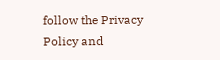follow the Privacy Policy and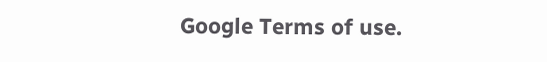Google Terms of use.